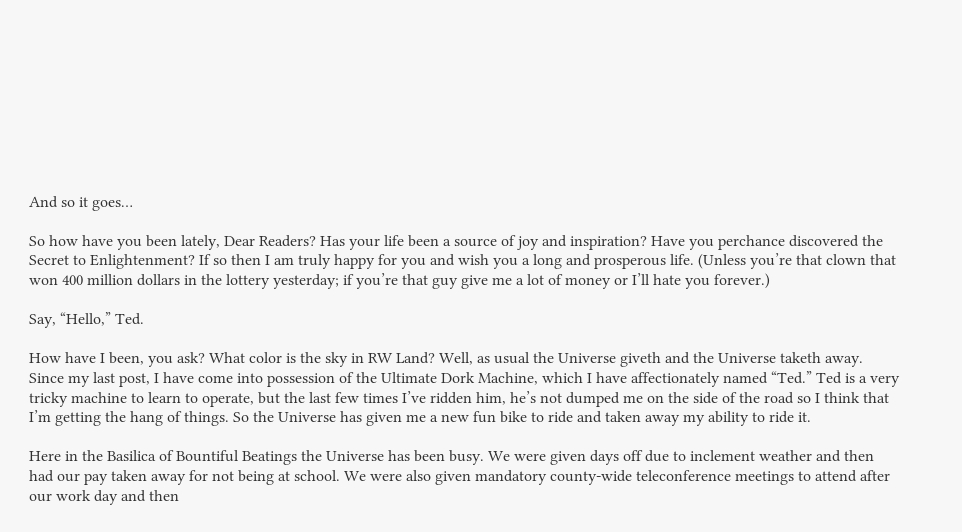And so it goes…

So how have you been lately, Dear Readers? Has your life been a source of joy and inspiration? Have you perchance discovered the Secret to Enlightenment? If so then I am truly happy for you and wish you a long and prosperous life. (Unless you’re that clown that won 400 million dollars in the lottery yesterday; if you’re that guy give me a lot of money or I’ll hate you forever.)

Say, “Hello,” Ted.

How have I been, you ask? What color is the sky in RW Land? Well, as usual the Universe giveth and the Universe taketh away. Since my last post, I have come into possession of the Ultimate Dork Machine, which I have affectionately named “Ted.” Ted is a very tricky machine to learn to operate, but the last few times I’ve ridden him, he’s not dumped me on the side of the road so I think that I’m getting the hang of things. So the Universe has given me a new fun bike to ride and taken away my ability to ride it.

Here in the Basilica of Bountiful Beatings the Universe has been busy. We were given days off due to inclement weather and then had our pay taken away for not being at school. We were also given mandatory county-wide teleconference meetings to attend after our work day and then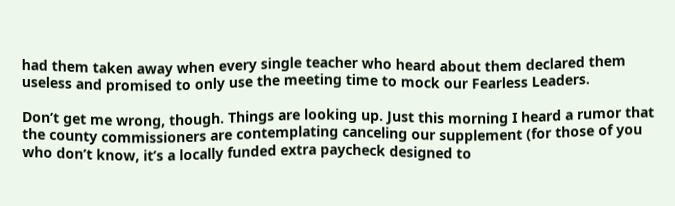had them taken away when every single teacher who heard about them declared them useless and promised to only use the meeting time to mock our Fearless Leaders.

Don’t get me wrong, though. Things are looking up. Just this morning I heard a rumor that the county commissioners are contemplating canceling our supplement (for those of you who don’t know, it’s a locally funded extra paycheck designed to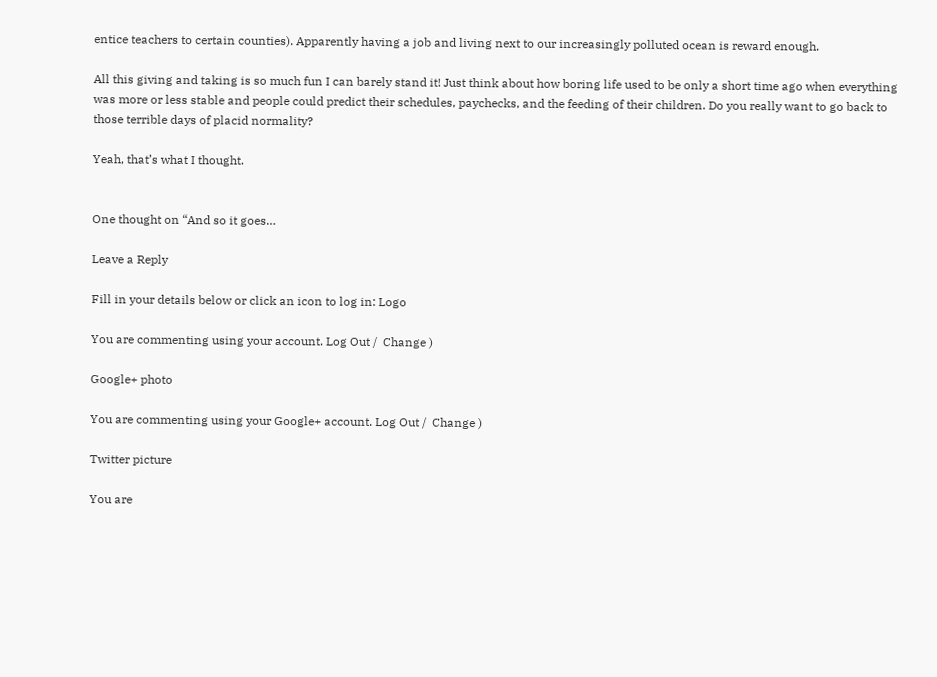entice teachers to certain counties). Apparently having a job and living next to our increasingly polluted ocean is reward enough.

All this giving and taking is so much fun I can barely stand it! Just think about how boring life used to be only a short time ago when everything was more or less stable and people could predict their schedules, paychecks, and the feeding of their children. Do you really want to go back to those terrible days of placid normality?

Yeah, that’s what I thought.


One thought on “And so it goes…

Leave a Reply

Fill in your details below or click an icon to log in: Logo

You are commenting using your account. Log Out /  Change )

Google+ photo

You are commenting using your Google+ account. Log Out /  Change )

Twitter picture

You are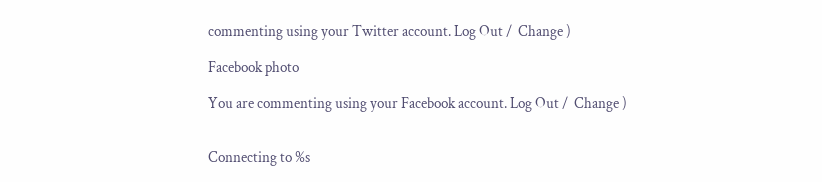commenting using your Twitter account. Log Out /  Change )

Facebook photo

You are commenting using your Facebook account. Log Out /  Change )


Connecting to %s